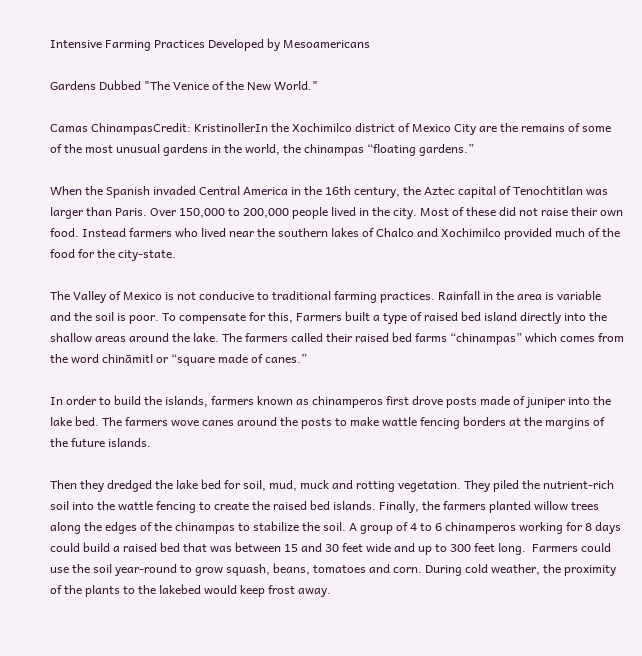Intensive Farming Practices Developed by Mesoamericans

Gardens Dubbed "The Venice of the New World."

Camas ChinampasCredit: KristinollerIn the Xochimilco district of Mexico City are the remains of some of the most unusual gardens in the world, the chinampas “floating gardens.”

When the Spanish invaded Central America in the 16th century, the Aztec capital of Tenochtitlan was larger than Paris. Over 150,000 to 200,000 people lived in the city. Most of these did not raise their own food. Instead farmers who lived near the southern lakes of Chalco and Xochimilco provided much of the food for the city-state.

The Valley of Mexico is not conducive to traditional farming practices. Rainfall in the area is variable and the soil is poor. To compensate for this, Farmers built a type of raised bed island directly into the shallow areas around the lake. The farmers called their raised bed farms “chinampas” which comes from the word chināmitl or “square made of canes.”

In order to build the islands, farmers known as chinamperos first drove posts made of juniper into the lake bed. The farmers wove canes around the posts to make wattle fencing borders at the margins of the future islands.

Then they dredged the lake bed for soil, mud, muck and rotting vegetation. They piled the nutrient-rich soil into the wattle fencing to create the raised bed islands. Finally, the farmers planted willow trees along the edges of the chinampas to stabilize the soil. A group of 4 to 6 chinamperos working for 8 days could build a raised bed that was between 15 and 30 feet wide and up to 300 feet long.  Farmers could use the soil year-round to grow squash, beans, tomatoes and corn. During cold weather, the proximity of the plants to the lakebed would keep frost away.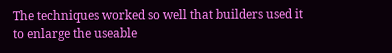The techniques worked so well that builders used it to enlarge the useable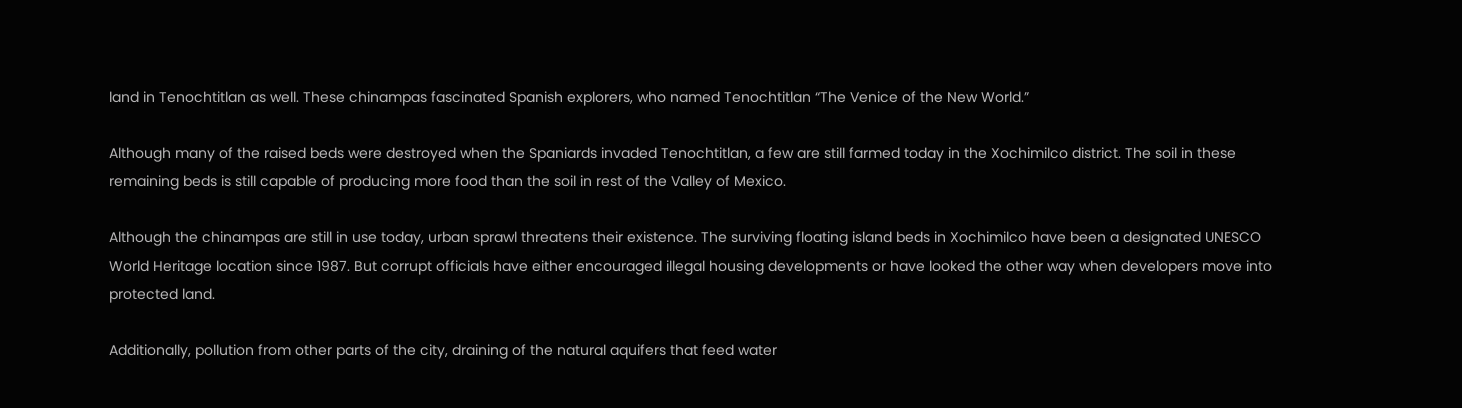land in Tenochtitlan as well. These chinampas fascinated Spanish explorers, who named Tenochtitlan “The Venice of the New World.”

Although many of the raised beds were destroyed when the Spaniards invaded Tenochtitlan, a few are still farmed today in the Xochimilco district. The soil in these remaining beds is still capable of producing more food than the soil in rest of the Valley of Mexico.

Although the chinampas are still in use today, urban sprawl threatens their existence. The surviving floating island beds in Xochimilco have been a designated UNESCO World Heritage location since 1987. But corrupt officials have either encouraged illegal housing developments or have looked the other way when developers move into protected land.

Additionally, pollution from other parts of the city, draining of the natural aquifers that feed water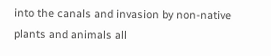into the canals and invasion by non-native plants and animals all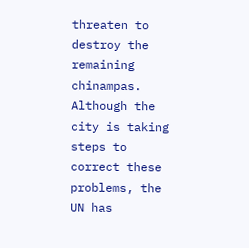threaten to destroy the remaining chinampas. Although the city is taking steps to correct these problems, the UN has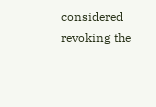considered revoking the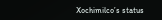Xochimilco’s status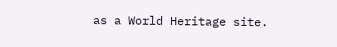as a World Heritage site.